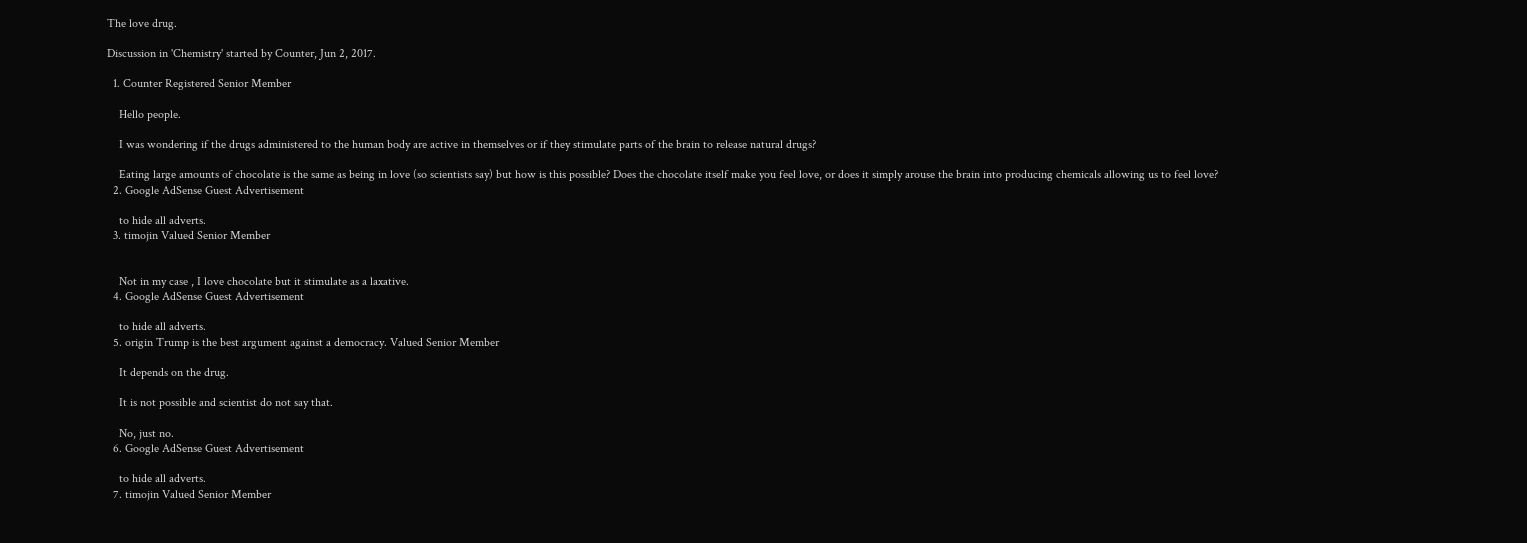The love drug.

Discussion in 'Chemistry' started by Counter, Jun 2, 2017.

  1. Counter Registered Senior Member

    Hello people.

    I was wondering if the drugs administered to the human body are active in themselves or if they stimulate parts of the brain to release natural drugs?

    Eating large amounts of chocolate is the same as being in love (so scientists say) but how is this possible? Does the chocolate itself make you feel love, or does it simply arouse the brain into producing chemicals allowing us to feel love?
  2. Google AdSense Guest Advertisement

    to hide all adverts.
  3. timojin Valued Senior Member


    Not in my case , I love chocolate but it stimulate as a laxative.
  4. Google AdSense Guest Advertisement

    to hide all adverts.
  5. origin Trump is the best argument against a democracy. Valued Senior Member

    It depends on the drug.

    It is not possible and scientist do not say that.

    No, just no.
  6. Google AdSense Guest Advertisement

    to hide all adverts.
  7. timojin Valued Senior Member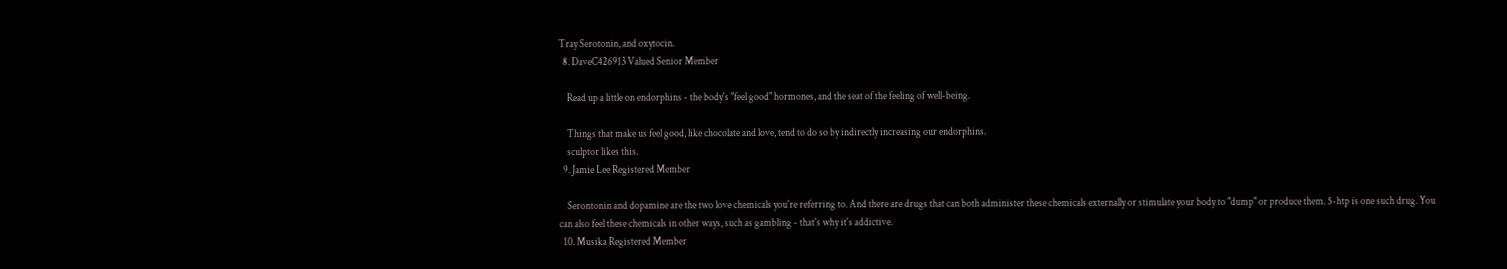Tray Serotonin, and oxytocin.
  8. DaveC426913 Valued Senior Member

    Read up a little on endorphins - the body's "feel good" hormones, and the seat of the feeling of well-being.

    Things that make us feel good, like chocolate and love, tend to do so by indirectly increasing our endorphins.
    sculptor likes this.
  9. Jamie Lee Registered Member

    Serontonin and dopamine are the two love chemicals you're referring to. And there are drugs that can both administer these chemicals externally or stimulate your body to "dump" or produce them. 5-htp is one such drug. You can also feel these chemicals in other ways, such as gambling - that's why it's addictive.
  10. Musika Registered Member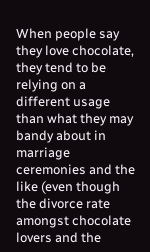When people say they love chocolate, they tend to be relying on a different usage than what they may bandy about in marriage ceremonies and the like (even though the divorce rate amongst chocolate lovers and the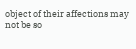object of their affections may not be so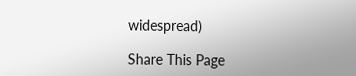widespread)

Share This Page